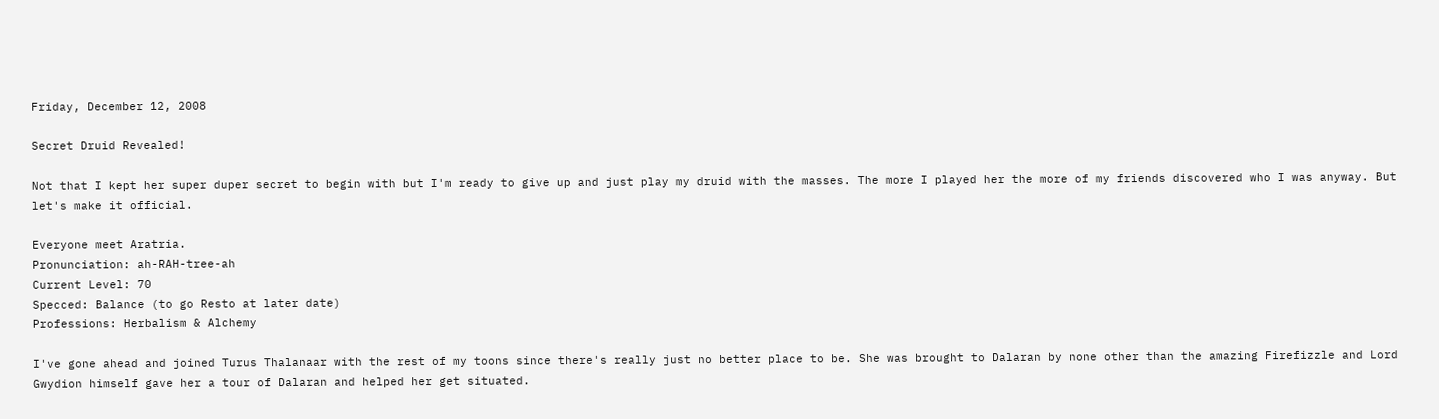Friday, December 12, 2008

Secret Druid Revealed!

Not that I kept her super duper secret to begin with but I'm ready to give up and just play my druid with the masses. The more I played her the more of my friends discovered who I was anyway. But let's make it official.

Everyone meet Aratria.
Pronunciation: ah-RAH-tree-ah
Current Level: 70
Specced: Balance (to go Resto at later date)
Professions: Herbalism & Alchemy

I've gone ahead and joined Turus Thalanaar with the rest of my toons since there's really just no better place to be. She was brought to Dalaran by none other than the amazing Firefizzle and Lord Gwydion himself gave her a tour of Dalaran and helped her get situated.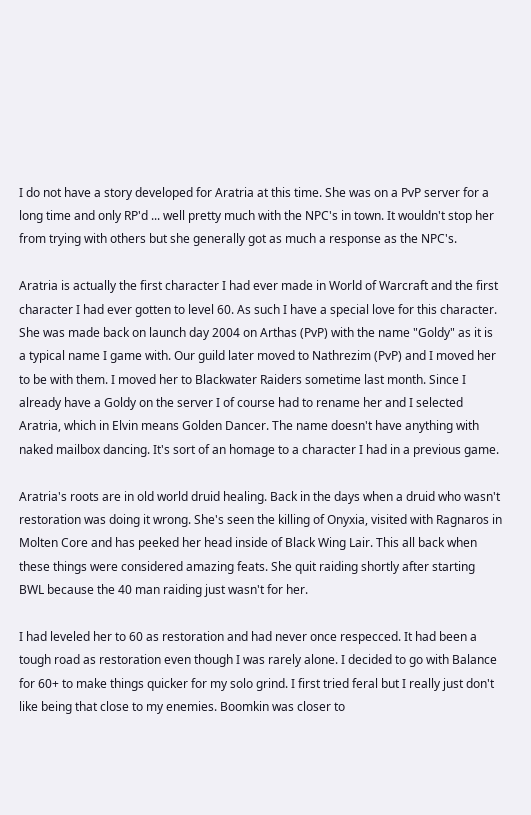I do not have a story developed for Aratria at this time. She was on a PvP server for a long time and only RP'd ... well pretty much with the NPC's in town. It wouldn't stop her from trying with others but she generally got as much a response as the NPC's.

Aratria is actually the first character I had ever made in World of Warcraft and the first character I had ever gotten to level 60. As such I have a special love for this character. She was made back on launch day 2004 on Arthas (PvP) with the name "Goldy" as it is a typical name I game with. Our guild later moved to Nathrezim (PvP) and I moved her to be with them. I moved her to Blackwater Raiders sometime last month. Since I already have a Goldy on the server I of course had to rename her and I selected Aratria, which in Elvin means Golden Dancer. The name doesn't have anything with naked mailbox dancing. It's sort of an homage to a character I had in a previous game.

Aratria's roots are in old world druid healing. Back in the days when a druid who wasn't restoration was doing it wrong. She's seen the killing of Onyxia, visited with Ragnaros in Molten Core and has peeked her head inside of Black Wing Lair. This all back when these things were considered amazing feats. She quit raiding shortly after starting BWL because the 40 man raiding just wasn't for her.

I had leveled her to 60 as restoration and had never once respecced. It had been a tough road as restoration even though I was rarely alone. I decided to go with Balance for 60+ to make things quicker for my solo grind. I first tried feral but I really just don't like being that close to my enemies. Boomkin was closer to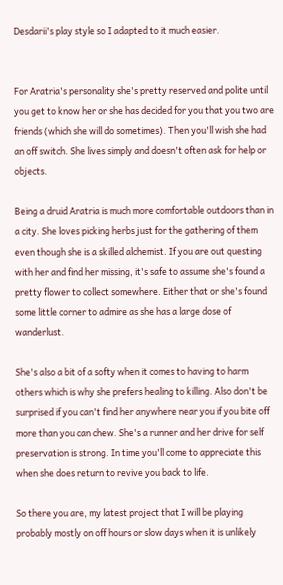Desdarii's play style so I adapted to it much easier.


For Aratria's personality she's pretty reserved and polite until you get to know her or she has decided for you that you two are friends (which she will do sometimes). Then you'll wish she had an off switch. She lives simply and doesn't often ask for help or objects.

Being a druid Aratria is much more comfortable outdoors than in a city. She loves picking herbs just for the gathering of them even though she is a skilled alchemist. If you are out questing with her and find her missing, it's safe to assume she's found a pretty flower to collect somewhere. Either that or she's found some little corner to admire as she has a large dose of wanderlust.

She's also a bit of a softy when it comes to having to harm others which is why she prefers healing to killing. Also don't be surprised if you can't find her anywhere near you if you bite off more than you can chew. She's a runner and her drive for self preservation is strong. In time you'll come to appreciate this when she does return to revive you back to life.

So there you are, my latest project that I will be playing probably mostly on off hours or slow days when it is unlikely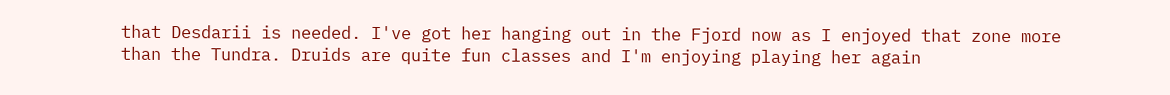that Desdarii is needed. I've got her hanging out in the Fjord now as I enjoyed that zone more than the Tundra. Druids are quite fun classes and I'm enjoying playing her again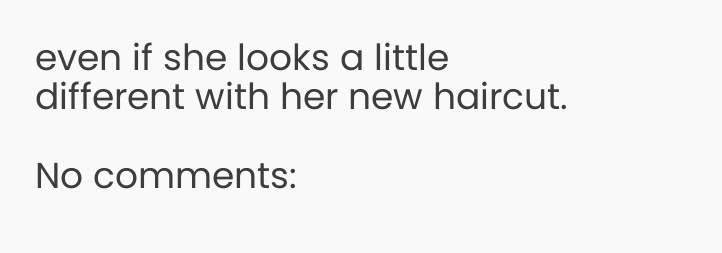even if she looks a little different with her new haircut.

No comments: